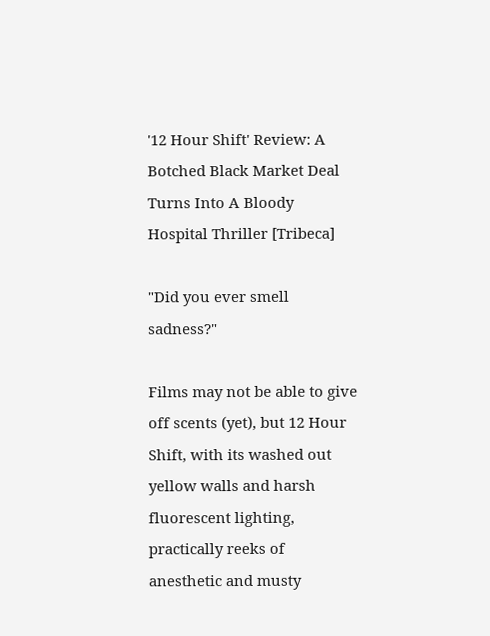'12 Hour Shift' Review: A Botched Black Market Deal Turns Into A Bloody Hospital Thriller [Tribeca]

"Did you ever smell sadness?"

Films may not be able to give off scents (yet), but 12 Hour Shift, with its washed out yellow walls and harsh fluorescent lighting, practically reeks of anesthetic and musty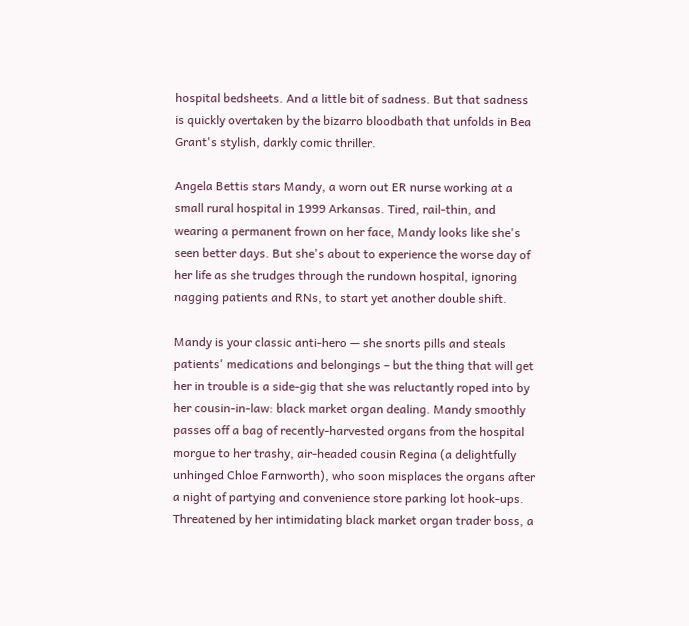hospital bedsheets. And a little bit of sadness. But that sadness is quickly overtaken by the bizarro bloodbath that unfolds in Bea Grant's stylish, darkly comic thriller.

Angela Bettis stars Mandy, a worn out ER nurse working at a small rural hospital in 1999 Arkansas. Tired, rail-thin, and wearing a permanent frown on her face, Mandy looks like she's seen better days. But she's about to experience the worse day of her life as she trudges through the rundown hospital, ignoring nagging patients and RNs, to start yet another double shift.

Mandy is your classic anti-hero — she snorts pills and steals patients' medications and belongings – but the thing that will get her in trouble is a side-gig that she was reluctantly roped into by her cousin-in-law: black market organ dealing. Mandy smoothly passes off a bag of recently-harvested organs from the hospital morgue to her trashy, air-headed cousin Regina (a delightfully unhinged Chloe Farnworth), who soon misplaces the organs after a night of partying and convenience store parking lot hook-ups. Threatened by her intimidating black market organ trader boss, a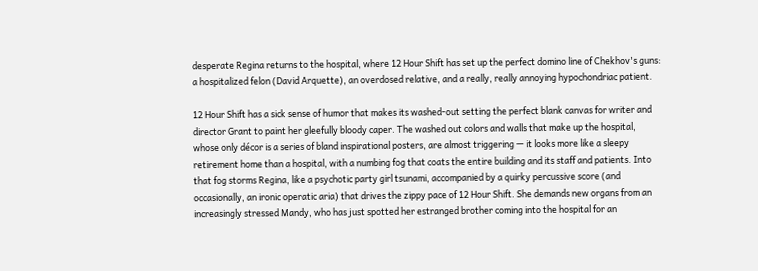desperate Regina returns to the hospital, where 12 Hour Shift has set up the perfect domino line of Chekhov's guns: a hospitalized felon (David Arquette), an overdosed relative, and a really, really annoying hypochondriac patient.

12 Hour Shift has a sick sense of humor that makes its washed-out setting the perfect blank canvas for writer and director Grant to paint her gleefully bloody caper. The washed out colors and walls that make up the hospital, whose only décor is a series of bland inspirational posters, are almost triggering — it looks more like a sleepy retirement home than a hospital, with a numbing fog that coats the entire building and its staff and patients. Into that fog storms Regina, like a psychotic party girl tsunami, accompanied by a quirky percussive score (and occasionally, an ironic operatic aria) that drives the zippy pace of 12 Hour Shift. She demands new organs from an increasingly stressed Mandy, who has just spotted her estranged brother coming into the hospital for an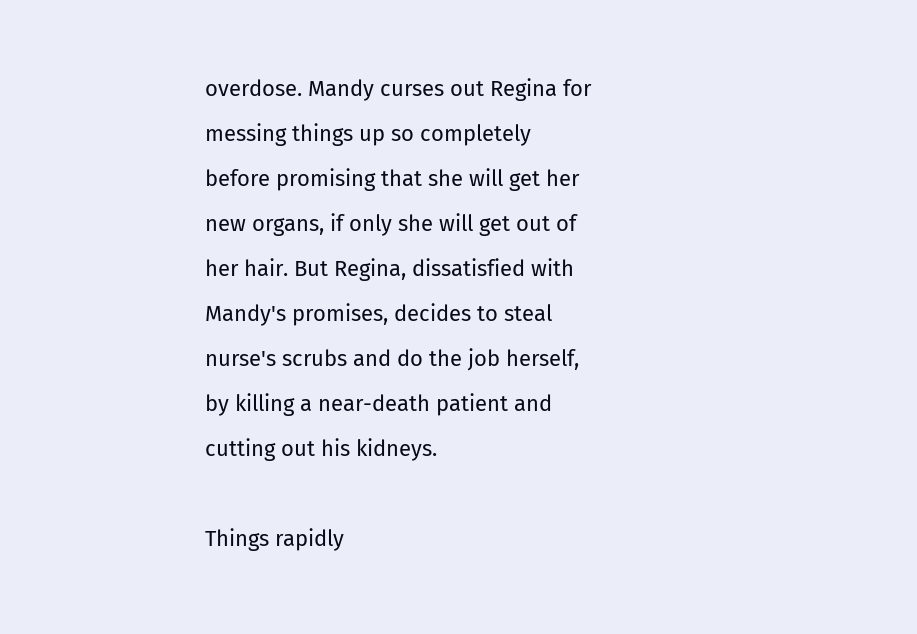overdose. Mandy curses out Regina for messing things up so completely before promising that she will get her new organs, if only she will get out of her hair. But Regina, dissatisfied with Mandy's promises, decides to steal nurse's scrubs and do the job herself, by killing a near-death patient and cutting out his kidneys.

Things rapidly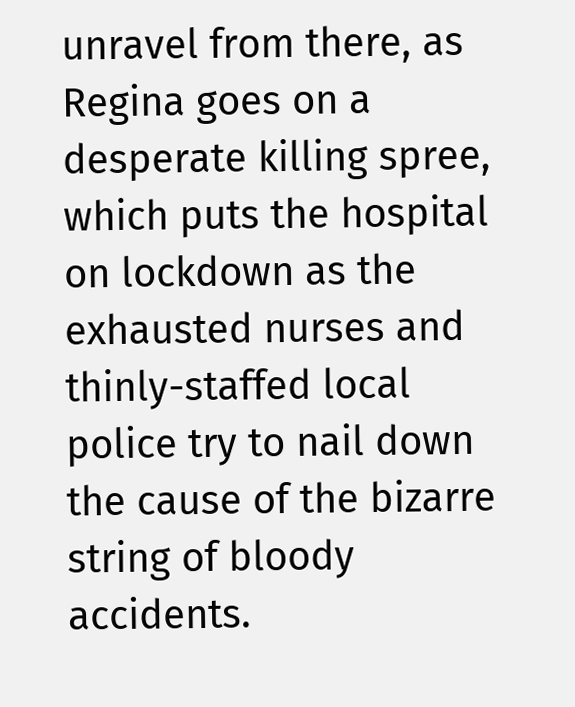unravel from there, as Regina goes on a desperate killing spree, which puts the hospital on lockdown as the exhausted nurses and thinly-staffed local police try to nail down the cause of the bizarre string of bloody accidents.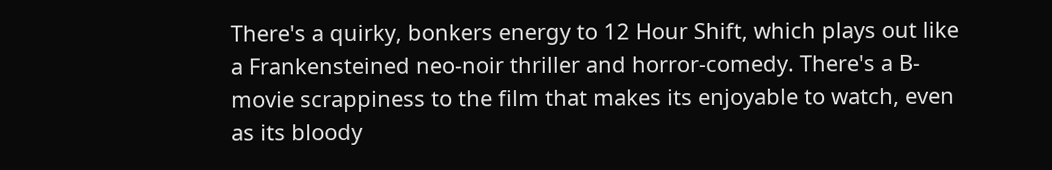There's a quirky, bonkers energy to 12 Hour Shift, which plays out like a Frankensteined neo-noir thriller and horror-comedy. There's a B-movie scrappiness to the film that makes its enjoyable to watch, even as its bloody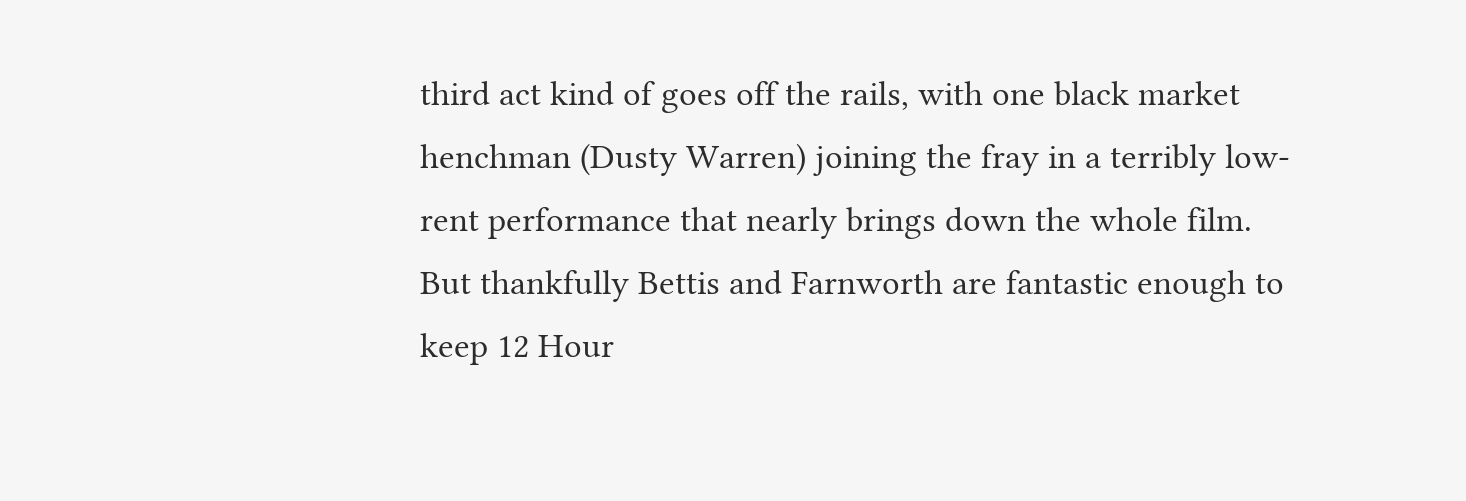third act kind of goes off the rails, with one black market henchman (Dusty Warren) joining the fray in a terribly low-rent performance that nearly brings down the whole film. But thankfully Bettis and Farnworth are fantastic enough to keep 12 Hour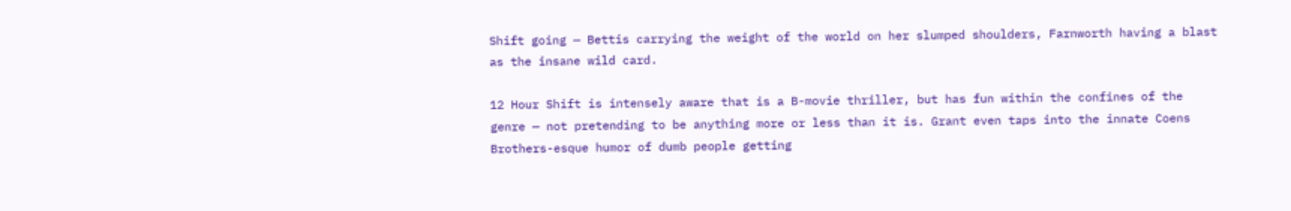Shift going — Bettis carrying the weight of the world on her slumped shoulders, Farnworth having a blast as the insane wild card.

12 Hour Shift is intensely aware that is a B-movie thriller, but has fun within the confines of the genre — not pretending to be anything more or less than it is. Grant even taps into the innate Coens Brothers-esque humor of dumb people getting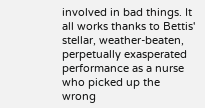involved in bad things. It all works thanks to Bettis' stellar, weather-beaten, perpetually exasperated performance as a nurse who picked up the wrong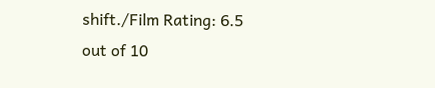shift./Film Rating: 6.5 out of 10